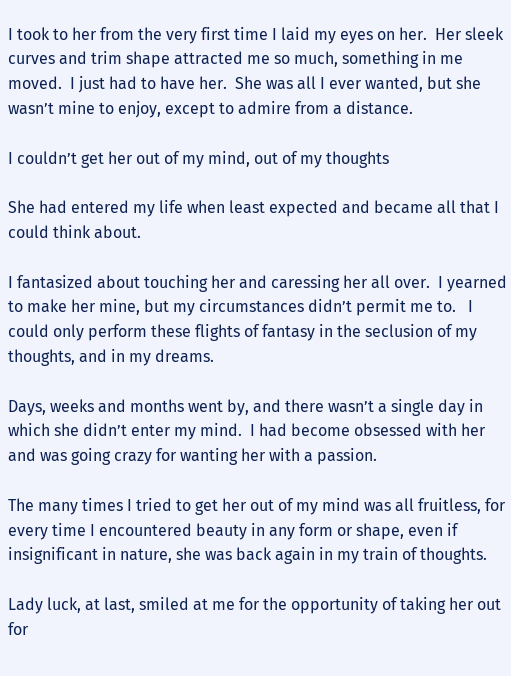I took to her from the very first time I laid my eyes on her.  Her sleek curves and trim shape attracted me so much, something in me moved.  I just had to have her.  She was all I ever wanted, but she wasn’t mine to enjoy, except to admire from a distance.

I couldn’t get her out of my mind, out of my thoughts

She had entered my life when least expected and became all that I could think about.

I fantasized about touching her and caressing her all over.  I yearned to make her mine, but my circumstances didn’t permit me to.   I could only perform these flights of fantasy in the seclusion of my thoughts, and in my dreams.

Days, weeks and months went by, and there wasn’t a single day in which she didn’t enter my mind.  I had become obsessed with her and was going crazy for wanting her with a passion.

The many times I tried to get her out of my mind was all fruitless, for every time I encountered beauty in any form or shape, even if insignificant in nature, she was back again in my train of thoughts.

Lady luck, at last, smiled at me for the opportunity of taking her out for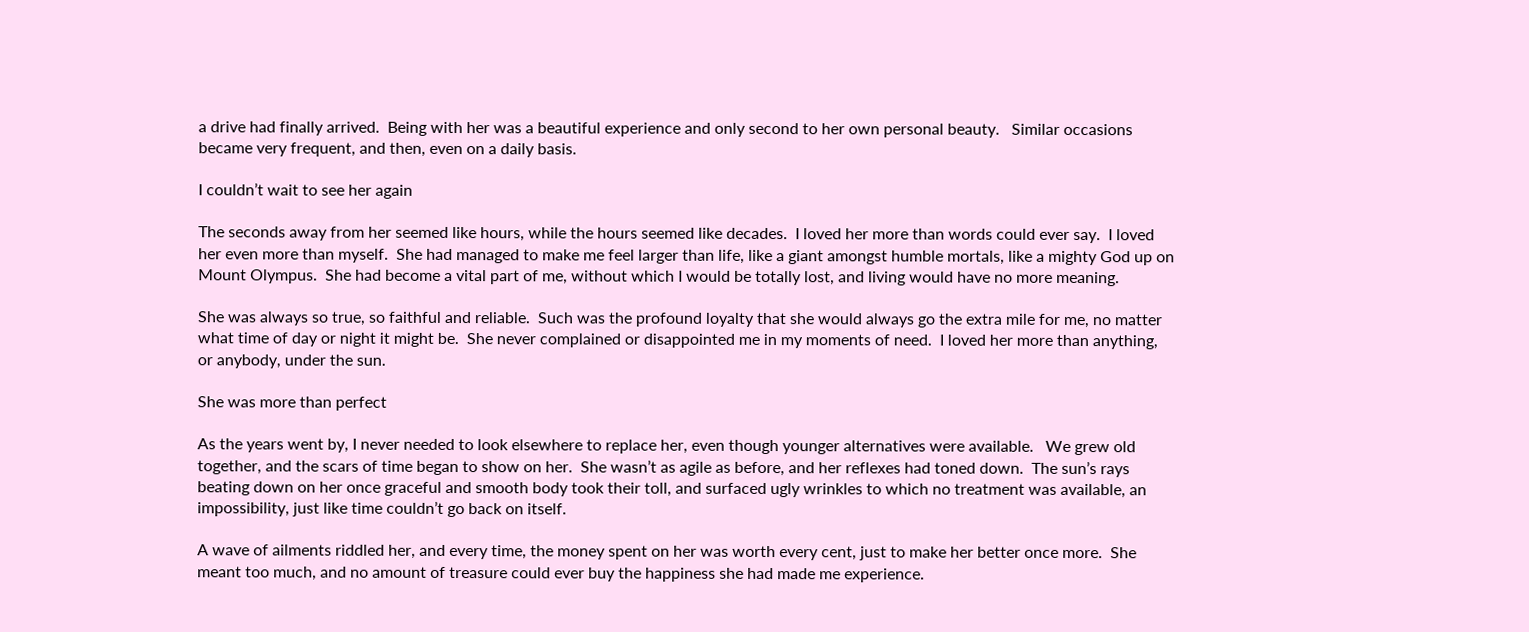a drive had finally arrived.  Being with her was a beautiful experience and only second to her own personal beauty.   Similar occasions became very frequent, and then, even on a daily basis.

I couldn’t wait to see her again

The seconds away from her seemed like hours, while the hours seemed like decades.  I loved her more than words could ever say.  I loved her even more than myself.  She had managed to make me feel larger than life, like a giant amongst humble mortals, like a mighty God up on Mount Olympus.  She had become a vital part of me, without which I would be totally lost, and living would have no more meaning.

She was always so true, so faithful and reliable.  Such was the profound loyalty that she would always go the extra mile for me, no matter what time of day or night it might be.  She never complained or disappointed me in my moments of need.  I loved her more than anything, or anybody, under the sun.

She was more than perfect

As the years went by, I never needed to look elsewhere to replace her, even though younger alternatives were available.   We grew old together, and the scars of time began to show on her.  She wasn’t as agile as before, and her reflexes had toned down.  The sun’s rays beating down on her once graceful and smooth body took their toll, and surfaced ugly wrinkles to which no treatment was available, an impossibility, just like time couldn’t go back on itself.

A wave of ailments riddled her, and every time, the money spent on her was worth every cent, just to make her better once more.  She meant too much, and no amount of treasure could ever buy the happiness she had made me experience.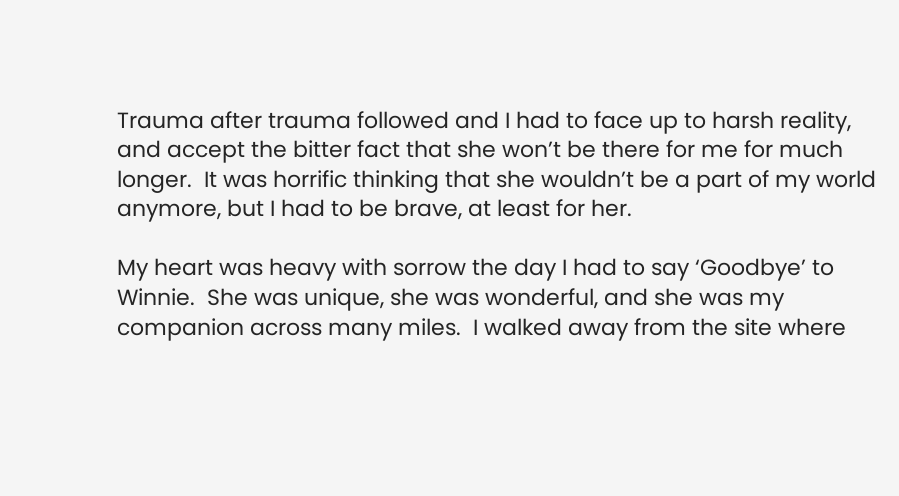Trauma after trauma followed and I had to face up to harsh reality, and accept the bitter fact that she won’t be there for me for much longer.  It was horrific thinking that she wouldn’t be a part of my world anymore, but I had to be brave, at least for her.

My heart was heavy with sorrow the day I had to say ‘Goodbye’ to Winnie.  She was unique, she was wonderful, and she was my companion across many miles.  I walked away from the site where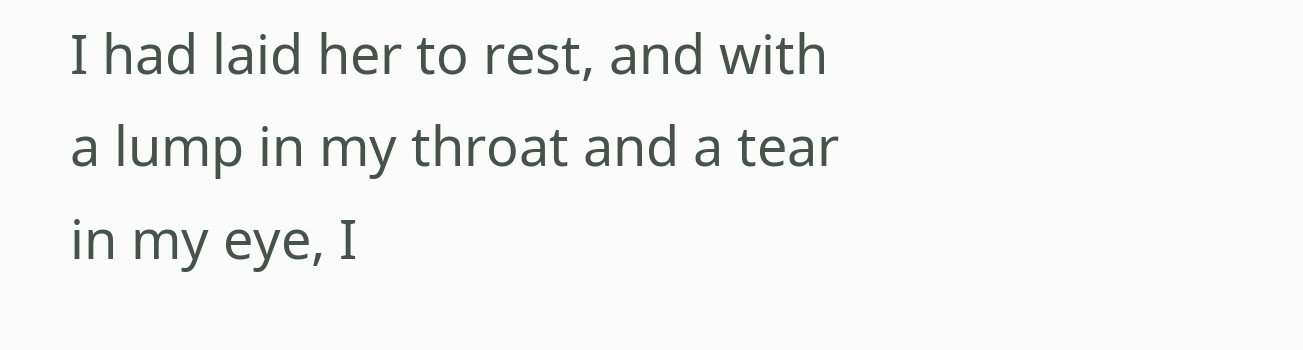I had laid her to rest, and with a lump in my throat and a tear in my eye, I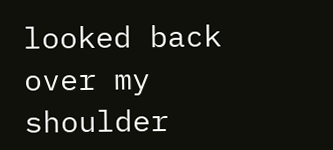looked back over my shoulder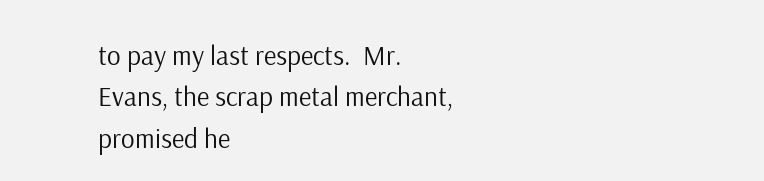to pay my last respects.  Mr. Evans, the scrap metal merchant, promised he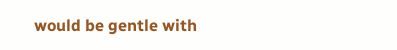would be gentle with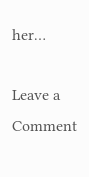her…

Leave a Comment